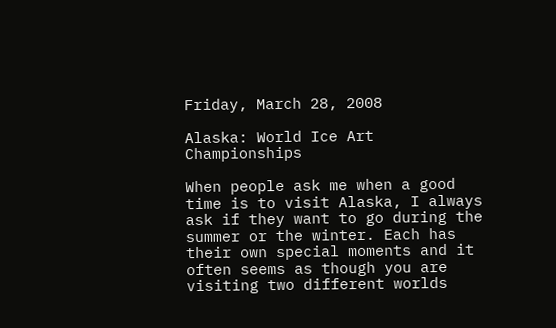Friday, March 28, 2008

Alaska: World Ice Art Championships

When people ask me when a good time is to visit Alaska, I always ask if they want to go during the summer or the winter. Each has their own special moments and it often seems as though you are visiting two different worlds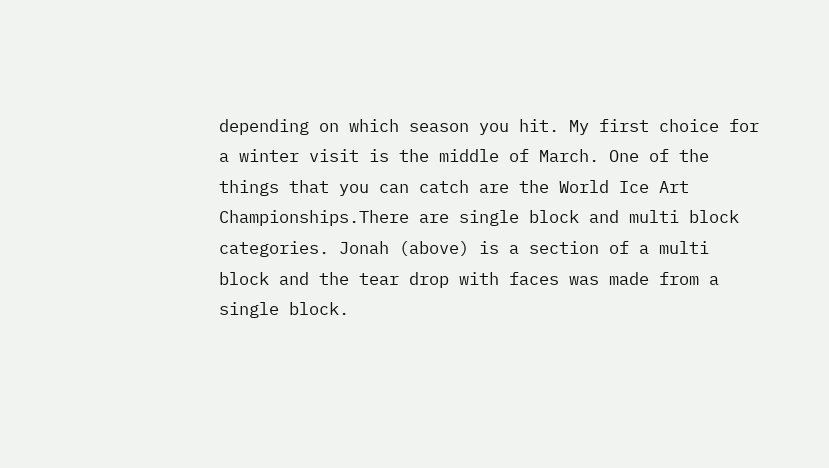depending on which season you hit. My first choice for a winter visit is the middle of March. One of the things that you can catch are the World Ice Art Championships.There are single block and multi block categories. Jonah (above) is a section of a multi block and the tear drop with faces was made from a single block.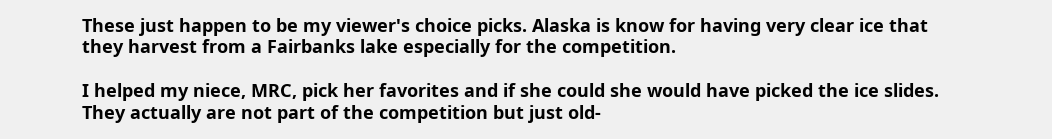These just happen to be my viewer's choice picks. Alaska is know for having very clear ice that they harvest from a Fairbanks lake especially for the competition.

I helped my niece, MRC, pick her favorites and if she could she would have picked the ice slides. They actually are not part of the competition but just old-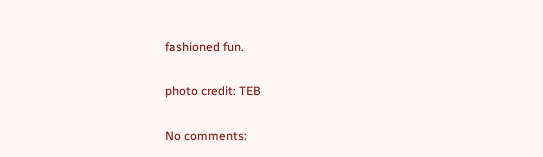fashioned fun.

photo credit: TEB

No comments: